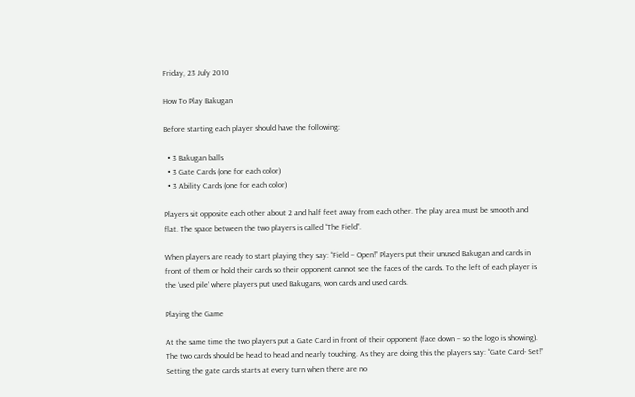Friday, 23 July 2010

How To Play Bakugan

Before starting each player should have the following:

  • 3 Bakugan balls
  • 3 Gate Cards (one for each color)
  • 3 Ability Cards (one for each color)

Players sit opposite each other about 2 and half feet away from each other. The play area must be smooth and flat. The space between the two players is called “The Field”.

When players are ready to start playing they say: “Field – Open!” Players put their unused Bakugan and cards in front of them or hold their cards so their opponent cannot see the faces of the cards. To the left of each player is the ‘used pile’ where players put used Bakugans, won cards and used cards.

Playing the Game

At the same time the two players put a Gate Card in front of their opponent (face down – so the logo is showing). The two cards should be head to head and nearly touching. As they are doing this the players say: “Gate Card- Set!” Setting the gate cards starts at every turn when there are no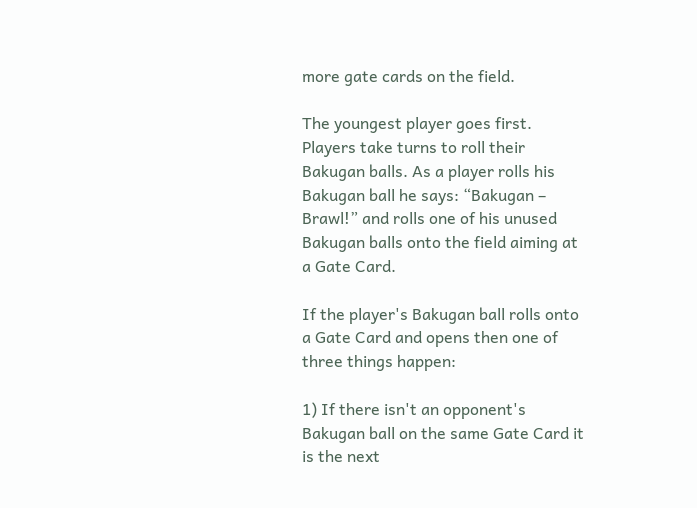more gate cards on the field.

The youngest player goes first. Players take turns to roll their Bakugan balls. As a player rolls his Bakugan ball he says: “Bakugan – Brawl!” and rolls one of his unused Bakugan balls onto the field aiming at a Gate Card.

If the player's Bakugan ball rolls onto a Gate Card and opens then one of three things happen:

1) If there isn't an opponent's Bakugan ball on the same Gate Card it is the next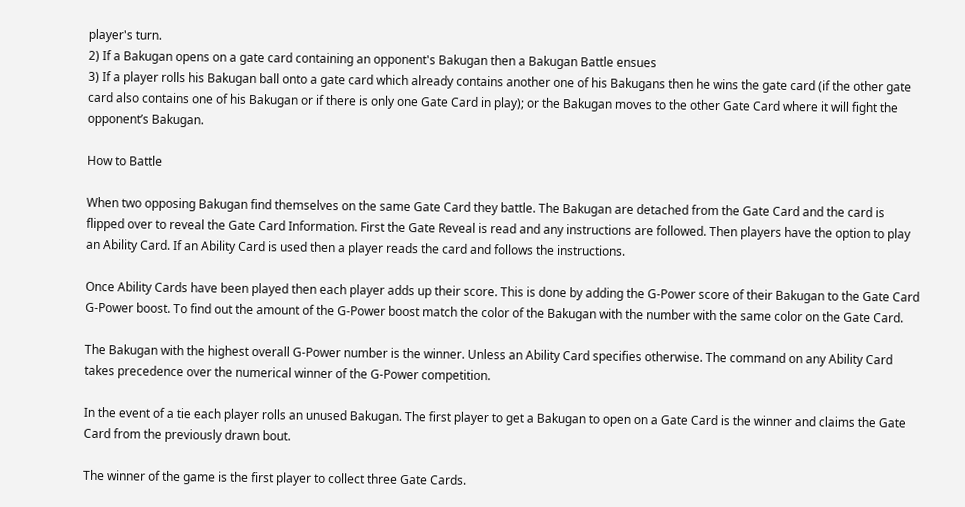player's turn.
2) If a Bakugan opens on a gate card containing an opponent's Bakugan then a Bakugan Battle ensues
3) If a player rolls his Bakugan ball onto a gate card which already contains another one of his Bakugans then he wins the gate card (if the other gate card also contains one of his Bakugan or if there is only one Gate Card in play); or the Bakugan moves to the other Gate Card where it will fight the opponent’s Bakugan.

How to Battle

When two opposing Bakugan find themselves on the same Gate Card they battle. The Bakugan are detached from the Gate Card and the card is flipped over to reveal the Gate Card Information. First the Gate Reveal is read and any instructions are followed. Then players have the option to play an Ability Card. If an Ability Card is used then a player reads the card and follows the instructions.

Once Ability Cards have been played then each player adds up their score. This is done by adding the G-Power score of their Bakugan to the Gate Card G-Power boost. To find out the amount of the G-Power boost match the color of the Bakugan with the number with the same color on the Gate Card.

The Bakugan with the highest overall G-Power number is the winner. Unless an Ability Card specifies otherwise. The command on any Ability Card takes precedence over the numerical winner of the G-Power competition.

In the event of a tie each player rolls an unused Bakugan. The first player to get a Bakugan to open on a Gate Card is the winner and claims the Gate Card from the previously drawn bout.

The winner of the game is the first player to collect three Gate Cards.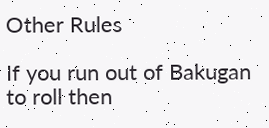Other Rules

If you run out of Bakugan to roll then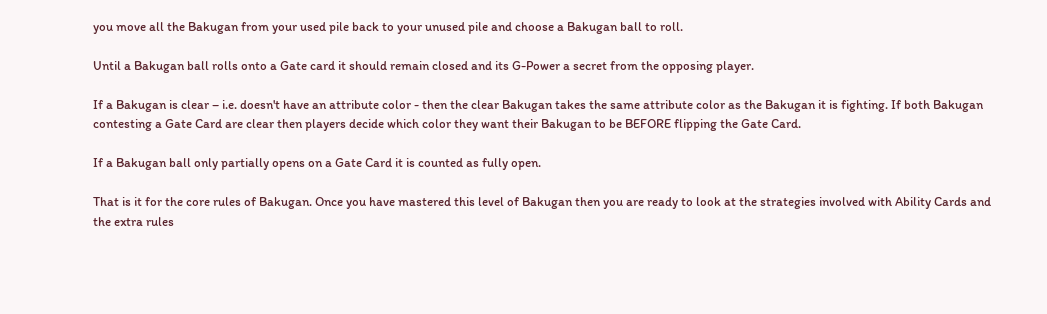you move all the Bakugan from your used pile back to your unused pile and choose a Bakugan ball to roll.

Until a Bakugan ball rolls onto a Gate card it should remain closed and its G-Power a secret from the opposing player.

If a Bakugan is clear – i.e. doesn't have an attribute color - then the clear Bakugan takes the same attribute color as the Bakugan it is fighting. If both Bakugan contesting a Gate Card are clear then players decide which color they want their Bakugan to be BEFORE flipping the Gate Card.

If a Bakugan ball only partially opens on a Gate Card it is counted as fully open.

That is it for the core rules of Bakugan. Once you have mastered this level of Bakugan then you are ready to look at the strategies involved with Ability Cards and the extra rules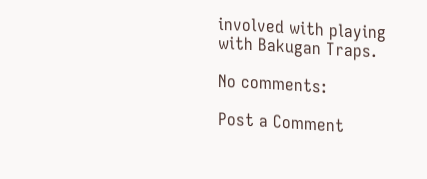involved with playing with Bakugan Traps.

No comments:

Post a Comment